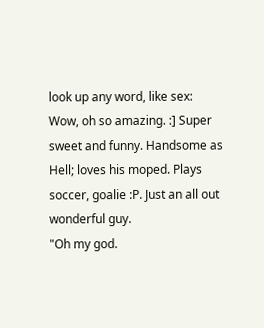look up any word, like sex:
Wow, oh so amazing. :] Super sweet and funny. Handsome as Hell; loves his moped. Plays soccer, goalie :P. Just an all out wonderful guy.
"Oh my god.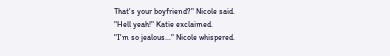That's your boyfriend?" Nicole said.
"Hell yeah!" Katie exclaimed.
"I'm so jealous..." Nicole whispered.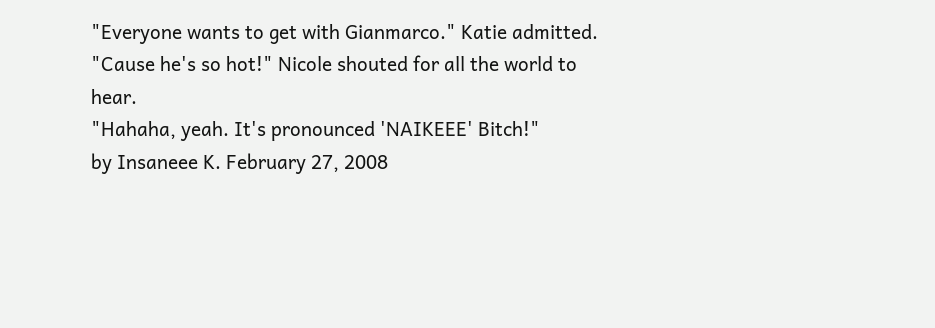"Everyone wants to get with Gianmarco." Katie admitted.
"Cause he's so hot!" Nicole shouted for all the world to hear.
"Hahaha, yeah. It's pronounced 'NAIKEEE' Bitch!"
by Insaneee K. February 27, 2008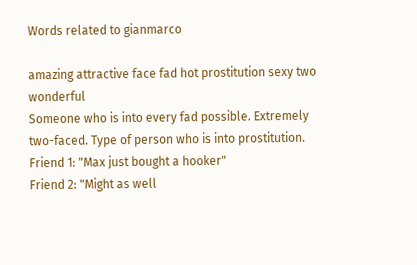Words related to gianmarco

amazing attractive face fad hot prostitution sexy two wonderful
Someone who is into every fad possible. Extremely two-faced. Type of person who is into prostitution.
Friend 1: "Max just bought a hooker"
Friend 2: "Might as well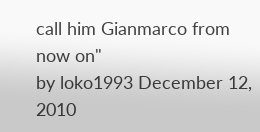call him Gianmarco from now on"
by loko1993 December 12, 2010